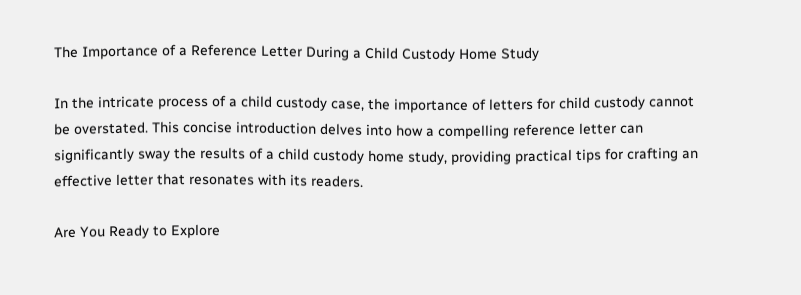The Importance of a Reference Letter During a Child Custody Home Study

In the intricate process of a child custody case, the importance of letters for child custody cannot be overstated. This concise introduction delves into how a compelling reference letter can significantly sway the results of a child custody home study, providing practical tips for crafting an effective letter that resonates with its readers.

Are You Ready to Explore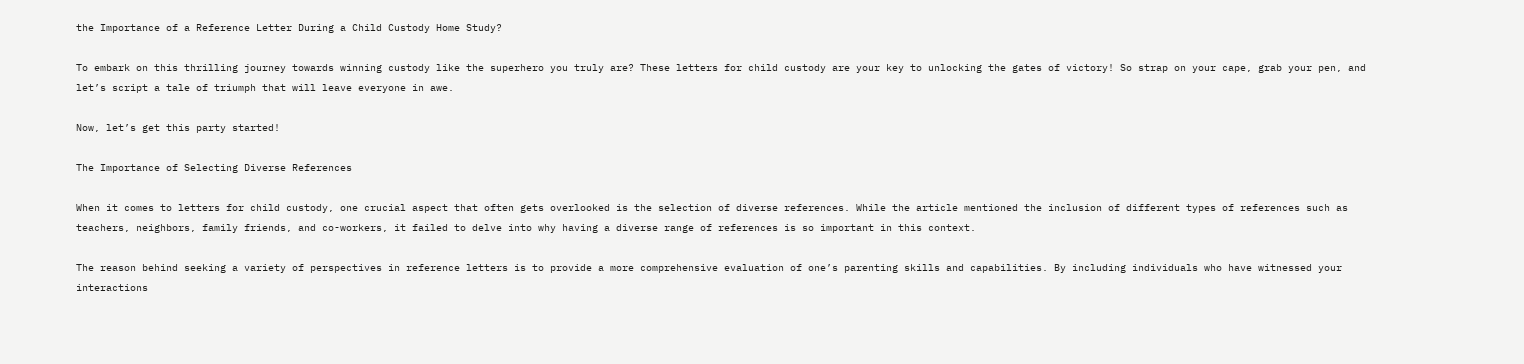the Importance of a Reference Letter During a Child Custody Home Study?

To embark on this thrilling journey towards winning custody like the superhero you truly are? These letters for child custody are your key to unlocking the gates of victory! So strap on your cape, grab your pen, and let’s script a tale of triumph that will leave everyone in awe.

Now, let’s get this party started!

The Importance of Selecting Diverse References

When it comes to letters for child custody, one crucial aspect that often gets overlooked is the selection of diverse references. While the article mentioned the inclusion of different types of references such as teachers, neighbors, family friends, and co-workers, it failed to delve into why having a diverse range of references is so important in this context.

The reason behind seeking a variety of perspectives in reference letters is to provide a more comprehensive evaluation of one’s parenting skills and capabilities. By including individuals who have witnessed your interactions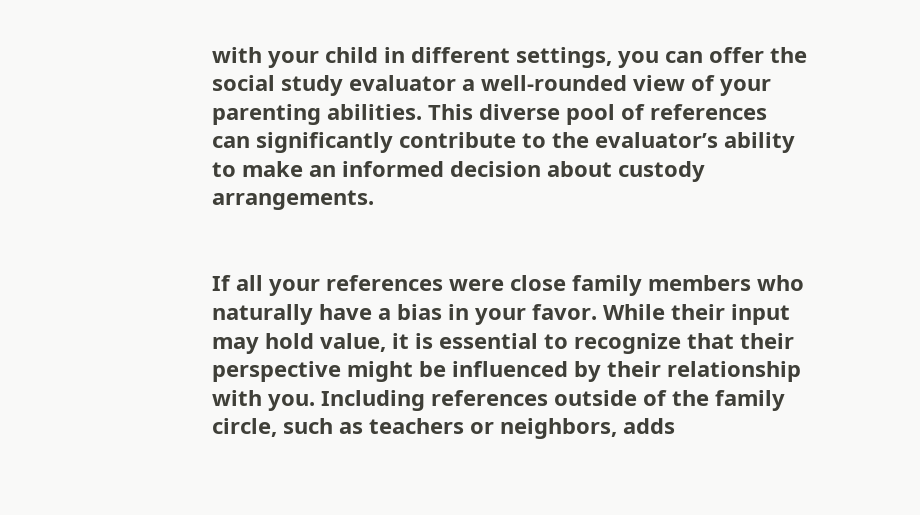with your child in different settings, you can offer the social study evaluator a well-rounded view of your parenting abilities. This diverse pool of references can significantly contribute to the evaluator’s ability to make an informed decision about custody arrangements.


If all your references were close family members who naturally have a bias in your favor. While their input may hold value, it is essential to recognize that their perspective might be influenced by their relationship with you. Including references outside of the family circle, such as teachers or neighbors, adds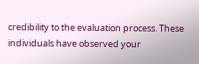credibility to the evaluation process. These individuals have observed your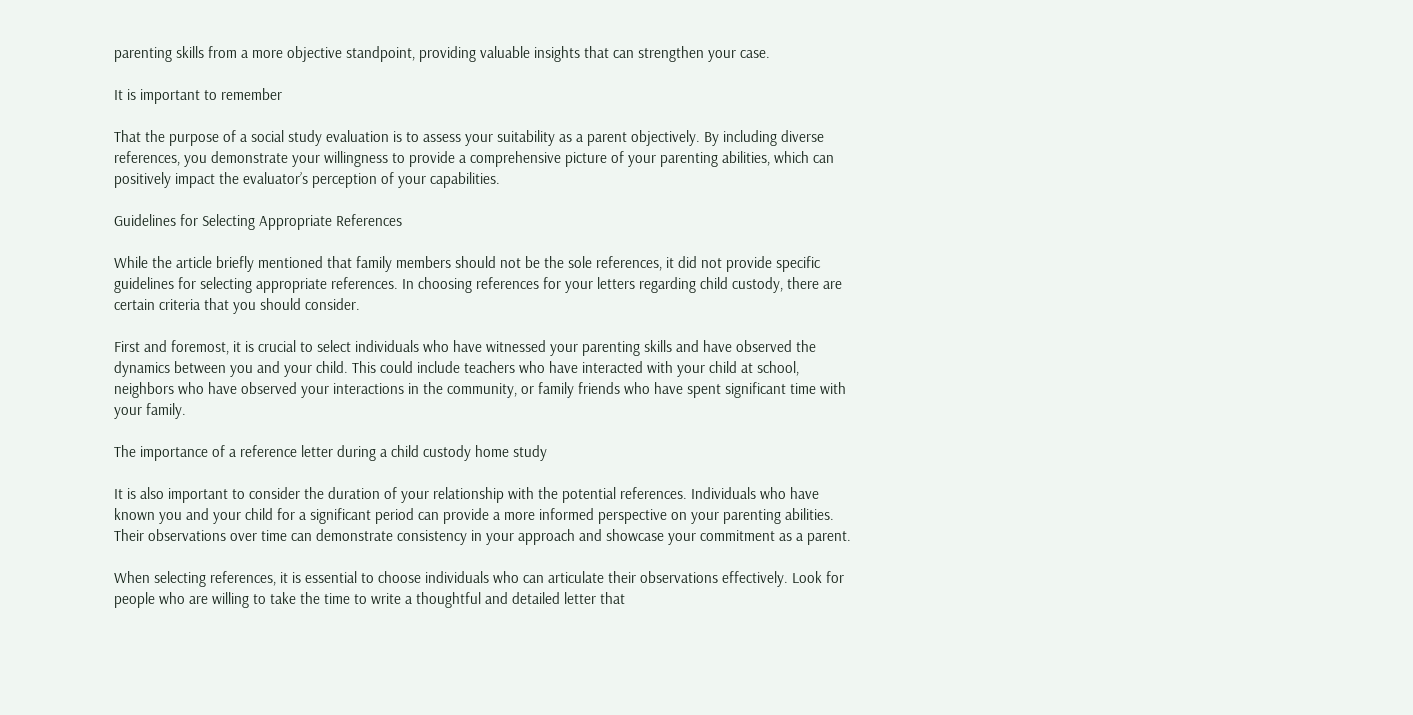parenting skills from a more objective standpoint, providing valuable insights that can strengthen your case.

It is important to remember

That the purpose of a social study evaluation is to assess your suitability as a parent objectively. By including diverse references, you demonstrate your willingness to provide a comprehensive picture of your parenting abilities, which can positively impact the evaluator’s perception of your capabilities.

Guidelines for Selecting Appropriate References

While the article briefly mentioned that family members should not be the sole references, it did not provide specific guidelines for selecting appropriate references. In choosing references for your letters regarding child custody, there are certain criteria that you should consider.

First and foremost, it is crucial to select individuals who have witnessed your parenting skills and have observed the dynamics between you and your child. This could include teachers who have interacted with your child at school, neighbors who have observed your interactions in the community, or family friends who have spent significant time with your family.

The importance of a reference letter during a child custody home study

It is also important to consider the duration of your relationship with the potential references. Individuals who have known you and your child for a significant period can provide a more informed perspective on your parenting abilities. Their observations over time can demonstrate consistency in your approach and showcase your commitment as a parent.

When selecting references, it is essential to choose individuals who can articulate their observations effectively. Look for people who are willing to take the time to write a thoughtful and detailed letter that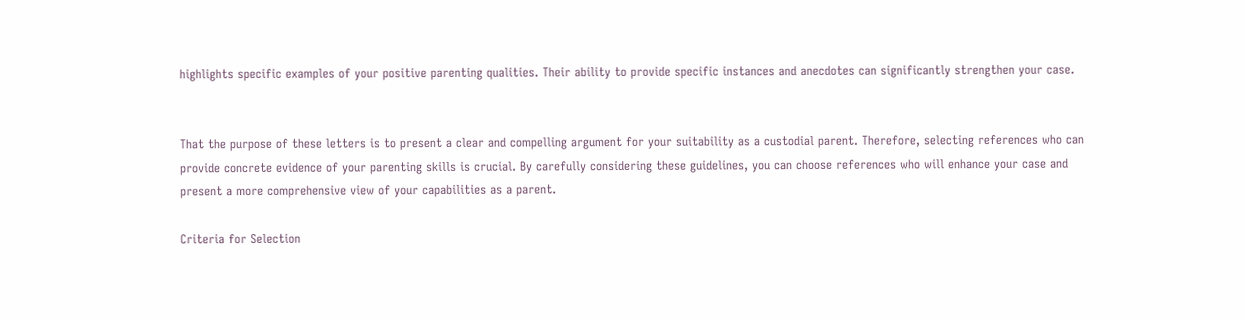highlights specific examples of your positive parenting qualities. Their ability to provide specific instances and anecdotes can significantly strengthen your case.


That the purpose of these letters is to present a clear and compelling argument for your suitability as a custodial parent. Therefore, selecting references who can provide concrete evidence of your parenting skills is crucial. By carefully considering these guidelines, you can choose references who will enhance your case and present a more comprehensive view of your capabilities as a parent.

Criteria for Selection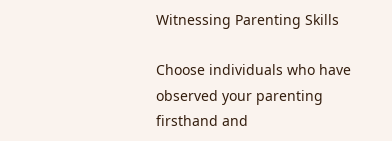Witnessing Parenting Skills

Choose individuals who have observed your parenting firsthand and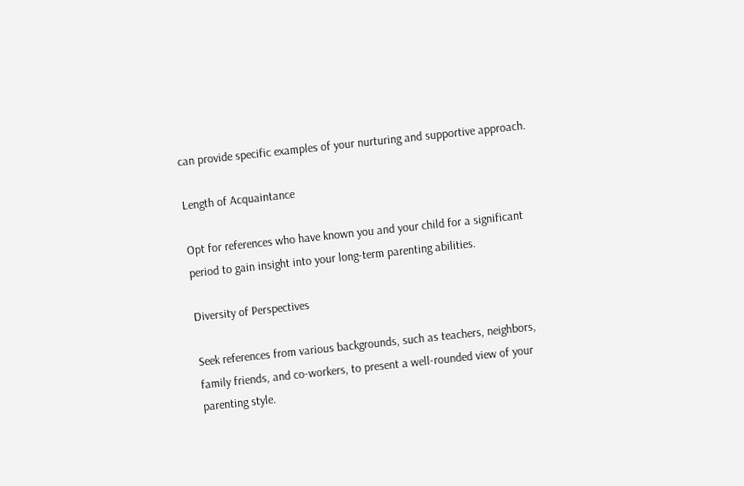can provide specific examples of your nurturing and supportive approach.

Length of Acquaintance

Opt for references who have known you and your child for a significant period to gain insight into your long-term parenting abilities.

Diversity of Perspectives

Seek references from various backgrounds, such as teachers, neighbors, family friends, and co-workers, to present a well-rounded view of your parenting style.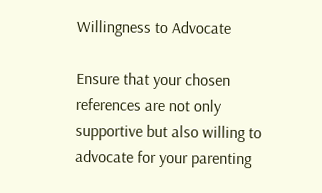Willingness to Advocate

Ensure that your chosen references are not only supportive but also willing to advocate for your parenting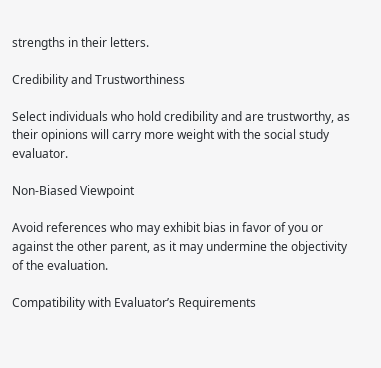strengths in their letters.

Credibility and Trustworthiness

Select individuals who hold credibility and are trustworthy, as their opinions will carry more weight with the social study evaluator.

Non-Biased Viewpoint

Avoid references who may exhibit bias in favor of you or against the other parent, as it may undermine the objectivity of the evaluation.

Compatibility with Evaluator’s Requirements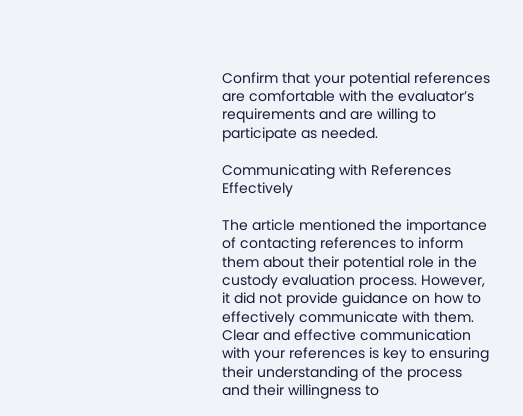Confirm that your potential references are comfortable with the evaluator’s requirements and are willing to participate as needed.

Communicating with References Effectively

The article mentioned the importance of contacting references to inform them about their potential role in the custody evaluation process. However, it did not provide guidance on how to effectively communicate with them. Clear and effective communication with your references is key to ensuring their understanding of the process and their willingness to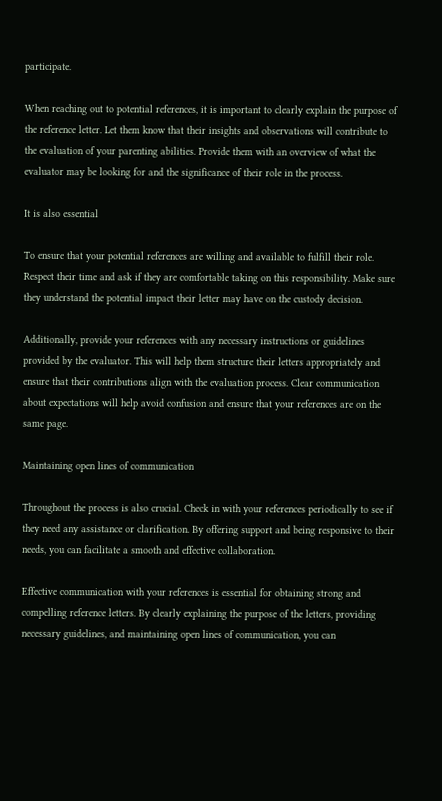participate.

When reaching out to potential references, it is important to clearly explain the purpose of the reference letter. Let them know that their insights and observations will contribute to the evaluation of your parenting abilities. Provide them with an overview of what the evaluator may be looking for and the significance of their role in the process.

It is also essential

To ensure that your potential references are willing and available to fulfill their role. Respect their time and ask if they are comfortable taking on this responsibility. Make sure they understand the potential impact their letter may have on the custody decision.

Additionally, provide your references with any necessary instructions or guidelines provided by the evaluator. This will help them structure their letters appropriately and ensure that their contributions align with the evaluation process. Clear communication about expectations will help avoid confusion and ensure that your references are on the same page.

Maintaining open lines of communication

Throughout the process is also crucial. Check in with your references periodically to see if they need any assistance or clarification. By offering support and being responsive to their needs, you can facilitate a smooth and effective collaboration.

Effective communication with your references is essential for obtaining strong and compelling reference letters. By clearly explaining the purpose of the letters, providing necessary guidelines, and maintaining open lines of communication, you can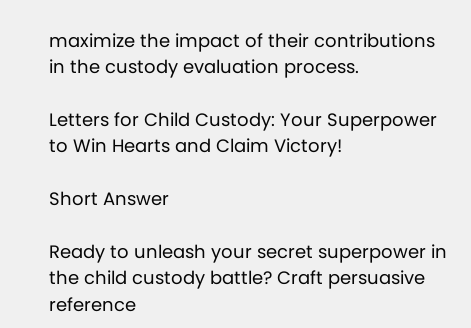maximize the impact of their contributions in the custody evaluation process.

Letters for Child Custody: Your Superpower to Win Hearts and Claim Victory!

Short Answer

Ready to unleash your secret superpower in the child custody battle? Craft persuasive reference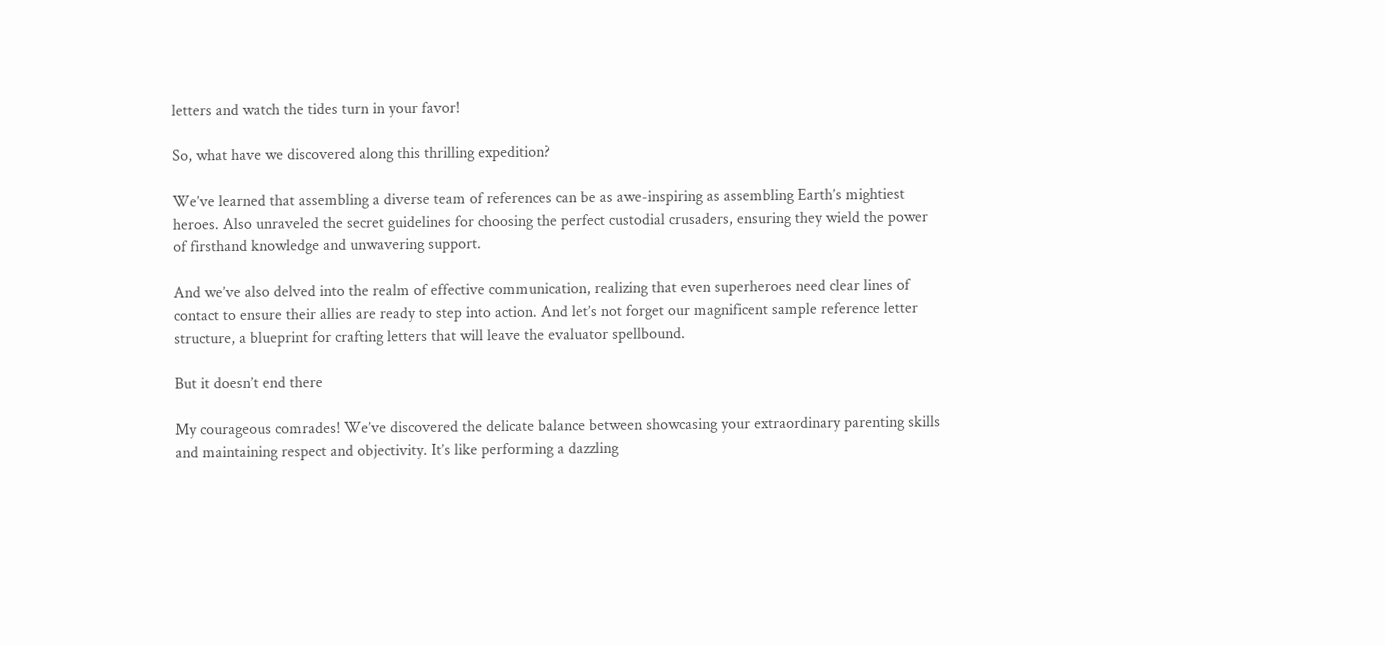letters and watch the tides turn in your favor!

So, what have we discovered along this thrilling expedition?

We’ve learned that assembling a diverse team of references can be as awe-inspiring as assembling Earth’s mightiest heroes. Also unraveled the secret guidelines for choosing the perfect custodial crusaders, ensuring they wield the power of firsthand knowledge and unwavering support.

And we’ve also delved into the realm of effective communication, realizing that even superheroes need clear lines of contact to ensure their allies are ready to step into action. And let’s not forget our magnificent sample reference letter structure, a blueprint for crafting letters that will leave the evaluator spellbound.

But it doesn’t end there

My courageous comrades! We’ve discovered the delicate balance between showcasing your extraordinary parenting skills and maintaining respect and objectivity. It’s like performing a dazzling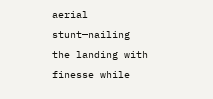aerial stunt—nailing the landing with finesse while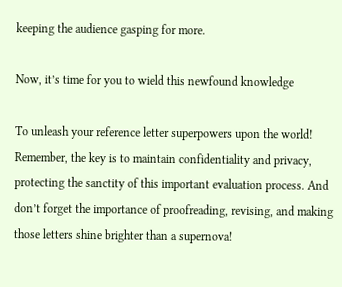keeping the audience gasping for more.

Now, it’s time for you to wield this newfound knowledge

To unleash your reference letter superpowers upon the world! Remember, the key is to maintain confidentiality and privacy, protecting the sanctity of this important evaluation process. And don’t forget the importance of proofreading, revising, and making those letters shine brighter than a supernova!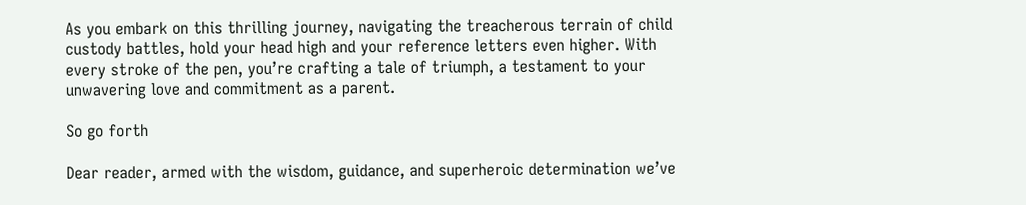As you embark on this thrilling journey, navigating the treacherous terrain of child custody battles, hold your head high and your reference letters even higher. With every stroke of the pen, you’re crafting a tale of triumph, a testament to your unwavering love and commitment as a parent.

So go forth

Dear reader, armed with the wisdom, guidance, and superheroic determination we’ve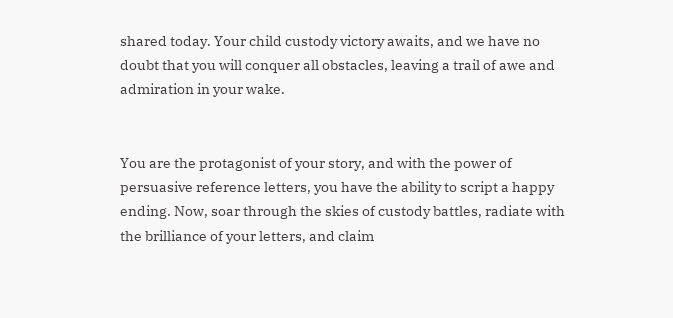shared today. Your child custody victory awaits, and we have no doubt that you will conquer all obstacles, leaving a trail of awe and admiration in your wake.


You are the protagonist of your story, and with the power of persuasive reference letters, you have the ability to script a happy ending. Now, soar through the skies of custody battles, radiate with the brilliance of your letters, and claim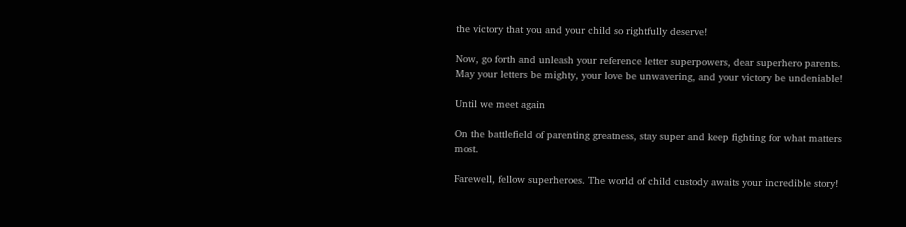the victory that you and your child so rightfully deserve!

Now, go forth and unleash your reference letter superpowers, dear superhero parents. May your letters be mighty, your love be unwavering, and your victory be undeniable!

Until we meet again

On the battlefield of parenting greatness, stay super and keep fighting for what matters most.

Farewell, fellow superheroes. The world of child custody awaits your incredible story!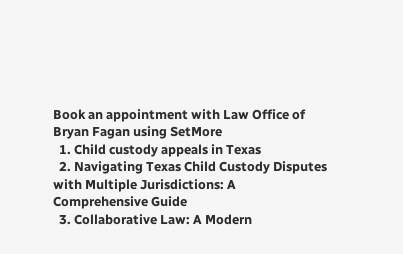Book an appointment with Law Office of Bryan Fagan using SetMore
  1. Child custody appeals in Texas
  2. Navigating Texas Child Custody Disputes with Multiple Jurisdictions: A Comprehensive Guide
  3. Collaborative Law: A Modern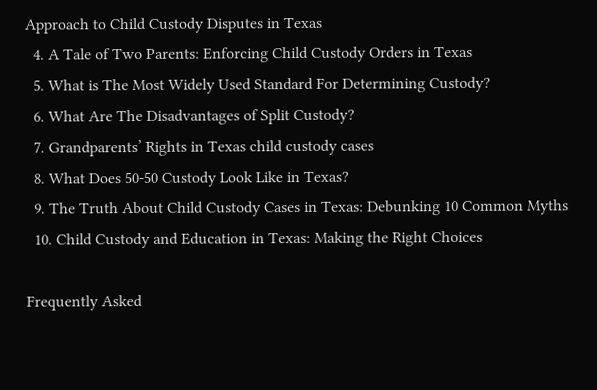Approach to Child Custody Disputes in Texas
  4. A Tale of Two Parents: Enforcing Child Custody Orders in Texas
  5. What is The Most Widely Used Standard For Determining Custody?
  6. What Are The Disadvantages of Split Custody?
  7. Grandparents’ Rights in Texas child custody cases
  8. What Does 50-50 Custody Look Like in Texas?
  9. The Truth About Child Custody Cases in Texas: Debunking 10 Common Myths
  10. Child Custody and Education in Texas: Making the Right Choices

Frequently Asked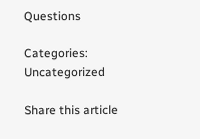Questions

Categories: Uncategorized

Share this article